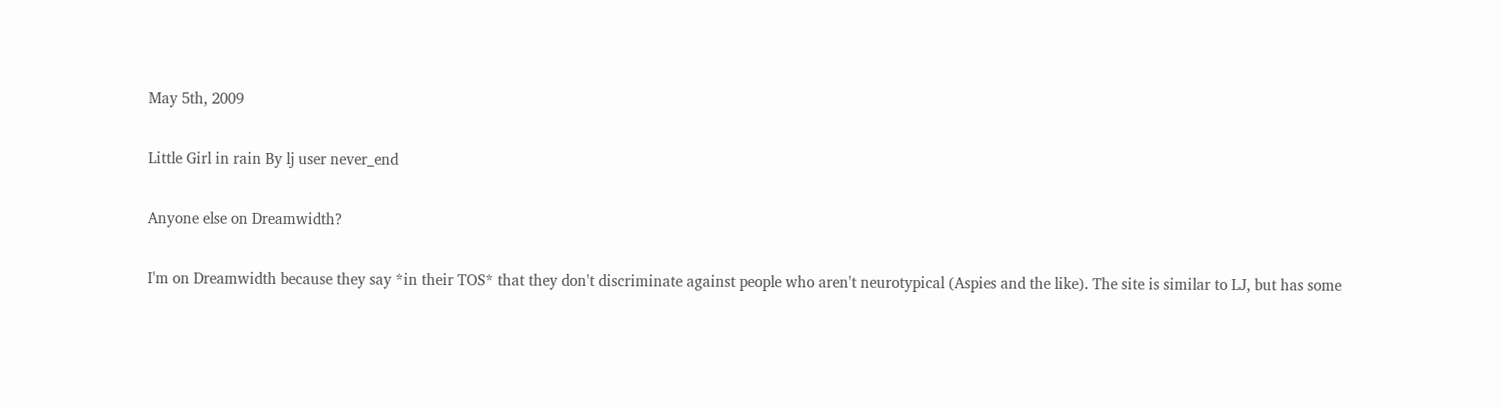May 5th, 2009

Little Girl in rain By lj user never_end

Anyone else on Dreamwidth?

I'm on Dreamwidth because they say *in their TOS* that they don't discriminate against people who aren't neurotypical (Aspies and the like). The site is similar to LJ, but has some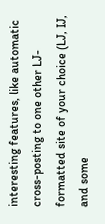interesting features, like automatic cross-posting to one other LJ-formatted site of your choice (LJ, IJ, and some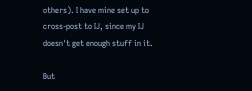others). I have mine set up to cross-post to IJ, since my IJ doesn't get enough stuff in it.

But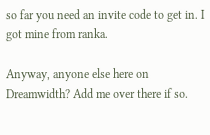so far you need an invite code to get in. I got mine from ranka.

Anyway, anyone else here on Dreamwidth? Add me over there if so.